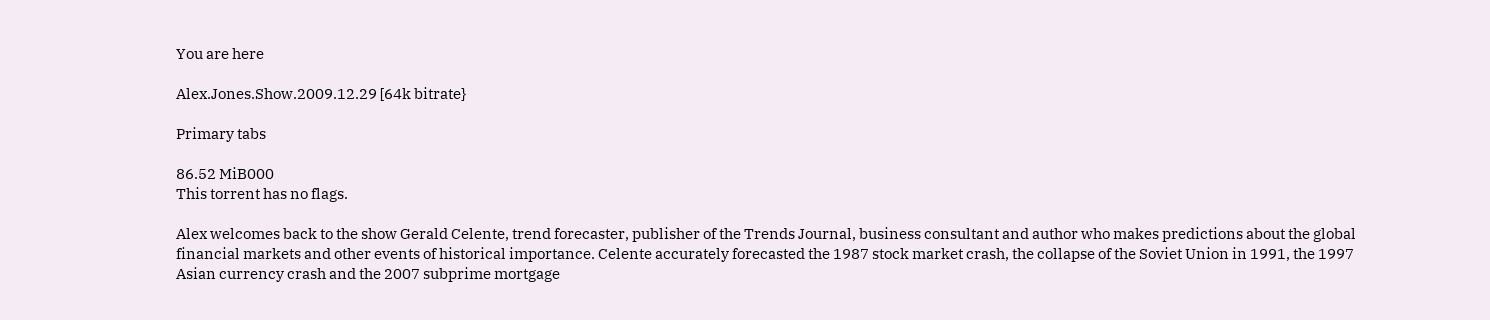You are here

Alex.Jones.Show.2009.12.29 [64k bitrate}

Primary tabs

86.52 MiB000
This torrent has no flags.

Alex welcomes back to the show Gerald Celente, trend forecaster, publisher of the Trends Journal, business consultant and author who makes predictions about the global financial markets and other events of historical importance. Celente accurately forecasted the 1987 stock market crash, the collapse of the Soviet Union in 1991, the 1997 Asian currency crash and the 2007 subprime mortgage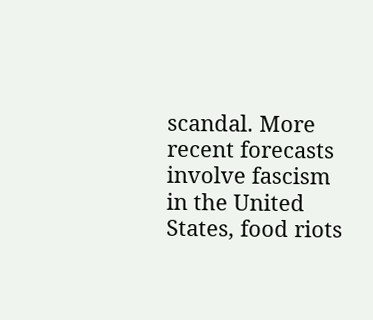scandal. More recent forecasts involve fascism in the United States, food riots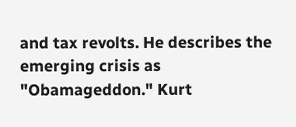and tax revolts. He describes the emerging crisis as "Obamageddon." Kurt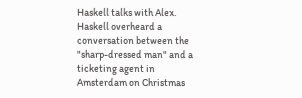Haskell talks with Alex. Haskell overheard a conversation between the "sharp-dressed man" and a ticketing agent in Amsterdam on Christmas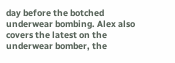day before the botched underwear bombing. Alex also covers the latest on the underwear bomber, the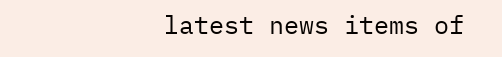latest news items of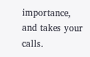importance, and takes your calls.